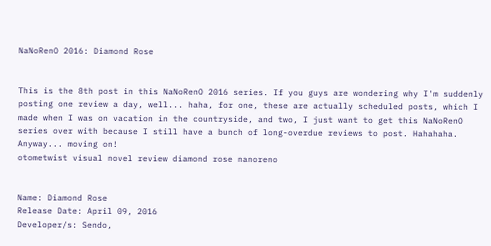NaNoRenO 2016: Diamond Rose


This is the 8th post in this NaNoRenO 2016 series. If you guys are wondering why I'm suddenly posting one review a day, well... haha, for one, these are actually scheduled posts, which I made when I was on vacation in the countryside, and two, I just want to get this NaNoRenO series over with because I still have a bunch of long-overdue reviews to post. Hahahaha. Anyway... moving on!
otometwist visual novel review diamond rose nanoreno


Name: Diamond Rose
Release Date: April 09, 2016
Developer/s: Sendo,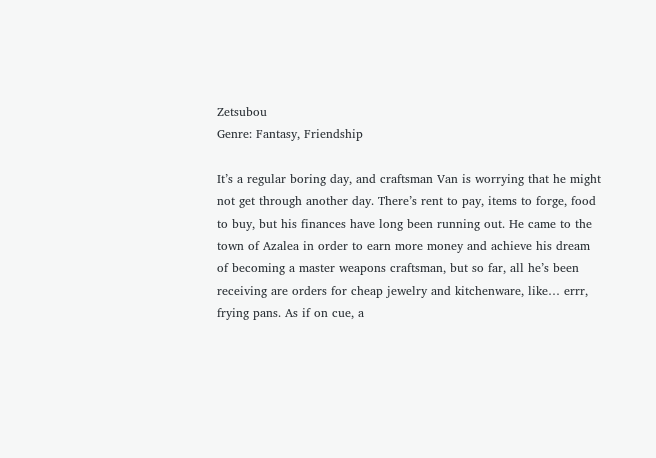Zetsubou
Genre: Fantasy, Friendship

It’s a regular boring day, and craftsman Van is worrying that he might not get through another day. There’s rent to pay, items to forge, food to buy, but his finances have long been running out. He came to the town of Azalea in order to earn more money and achieve his dream of becoming a master weapons craftsman, but so far, all he’s been receiving are orders for cheap jewelry and kitchenware, like… errr, frying pans. As if on cue, a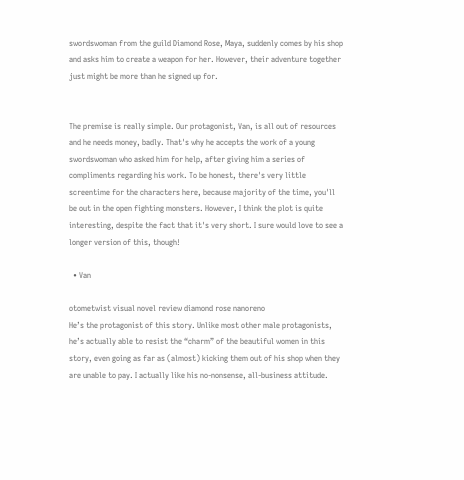swordswoman from the guild Diamond Rose, Maya, suddenly comes by his shop and asks him to create a weapon for her. However, their adventure together just might be more than he signed up for.


The premise is really simple. Our protagonist, Van, is all out of resources and he needs money, badly. That's why he accepts the work of a young swordswoman who asked him for help, after giving him a series of compliments regarding his work. To be honest, there's very little screentime for the characters here, because majority of the time, you'll be out in the open fighting monsters. However, I think the plot is quite interesting, despite the fact that it's very short. I sure would love to see a longer version of this, though!

  • Van

otometwist visual novel review diamond rose nanoreno
He’s the protagonist of this story. Unlike most other male protagonists, he’s actually able to resist the “charm” of the beautiful women in this story, even going as far as (almost) kicking them out of his shop when they are unable to pay. I actually like his no-nonsense, all-business attitude.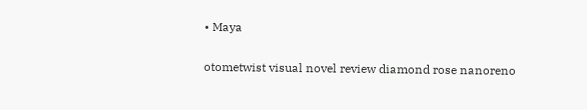• Maya

otometwist visual novel review diamond rose nanoreno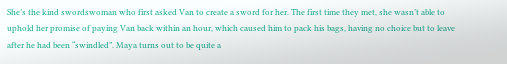She’s the kind swordswoman who first asked Van to create a sword for her. The first time they met, she wasn’t able to uphold her promise of paying Van back within an hour, which caused him to pack his bags, having no choice but to leave after he had been “swindled”. Maya turns out to be quite a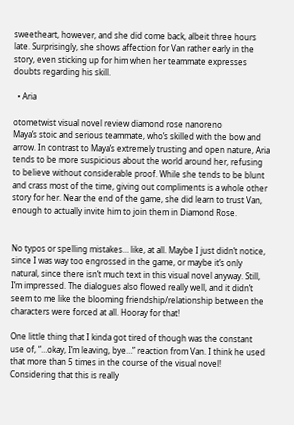sweetheart, however, and she did come back, albeit three hours late. Surprisingly, she shows affection for Van rather early in the story, even sticking up for him when her teammate expresses doubts regarding his skill.

  • Aria

otometwist visual novel review diamond rose nanoreno
Maya’s stoic and serious teammate, who’s skilled with the bow and arrow. In contrast to Maya’s extremely trusting and open nature, Aria tends to be more suspicious about the world around her, refusing to believe without considerable proof. While she tends to be blunt and crass most of the time, giving out compliments is a whole other story for her. Near the end of the game, she did learn to trust Van, enough to actually invite him to join them in Diamond Rose.


No typos or spelling mistakes… like, at all. Maybe I just didn’t notice, since I was way too engrossed in the game, or maybe it’s only natural, since there isn’t much text in this visual novel anyway. Still, I’m impressed. The dialogues also flowed really well, and it didn’t seem to me like the blooming friendship/relationship between the characters were forced at all. Hooray for that!

One little thing that I kinda got tired of though was the constant use of, “…okay, I’m leaving, bye…” reaction from Van. I think he used that more than 5 times in the course of the visual novel! Considering that this is really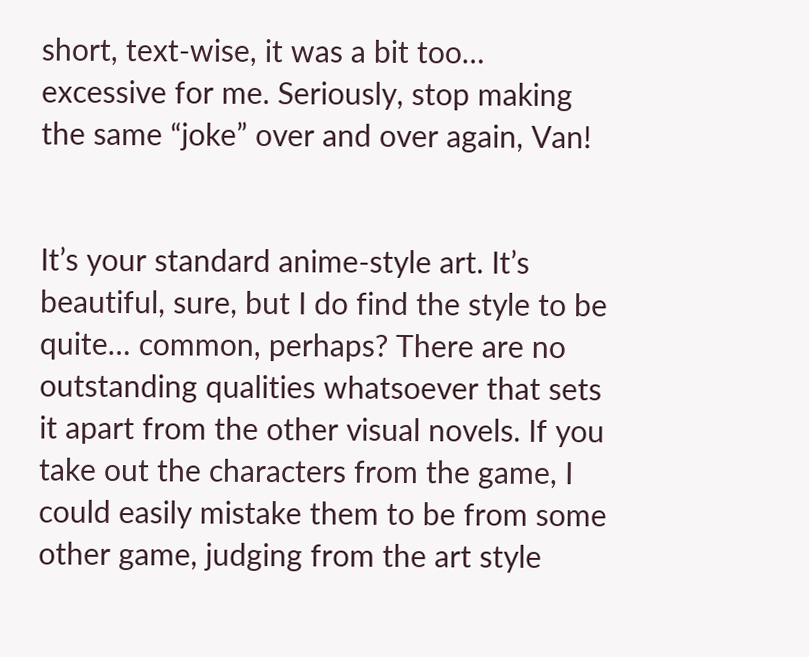short, text-wise, it was a bit too… excessive for me. Seriously, stop making the same “joke” over and over again, Van!


It’s your standard anime-style art. It’s beautiful, sure, but I do find the style to be quite… common, perhaps? There are no outstanding qualities whatsoever that sets it apart from the other visual novels. If you take out the characters from the game, I could easily mistake them to be from some other game, judging from the art style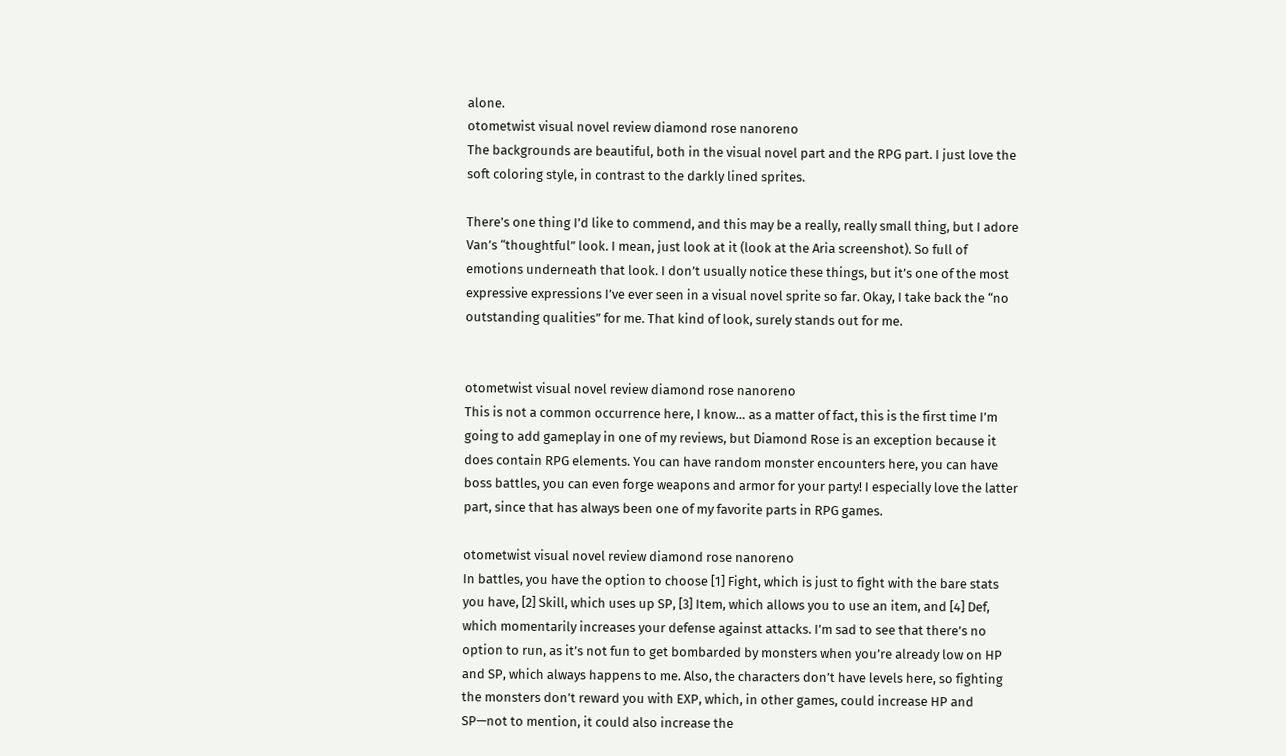alone.
otometwist visual novel review diamond rose nanoreno
The backgrounds are beautiful, both in the visual novel part and the RPG part. I just love the soft coloring style, in contrast to the darkly lined sprites.

There’s one thing I’d like to commend, and this may be a really, really small thing, but I adore Van’s “thoughtful” look. I mean, just look at it (look at the Aria screenshot). So full of emotions underneath that look. I don’t usually notice these things, but it’s one of the most expressive expressions I’ve ever seen in a visual novel sprite so far. Okay, I take back the “no outstanding qualities” for me. That kind of look, surely stands out for me.


otometwist visual novel review diamond rose nanoreno
This is not a common occurrence here, I know… as a matter of fact, this is the first time I’m going to add gameplay in one of my reviews, but Diamond Rose is an exception because it does contain RPG elements. You can have random monster encounters here, you can have boss battles, you can even forge weapons and armor for your party! I especially love the latter part, since that has always been one of my favorite parts in RPG games.

otometwist visual novel review diamond rose nanoreno
In battles, you have the option to choose [1] Fight, which is just to fight with the bare stats you have, [2] Skill, which uses up SP, [3] Item, which allows you to use an item, and [4] Def, which momentarily increases your defense against attacks. I’m sad to see that there’s no option to run, as it’s not fun to get bombarded by monsters when you’re already low on HP and SP, which always happens to me. Also, the characters don’t have levels here, so fighting the monsters don’t reward you with EXP, which, in other games, could increase HP and SP—not to mention, it could also increase the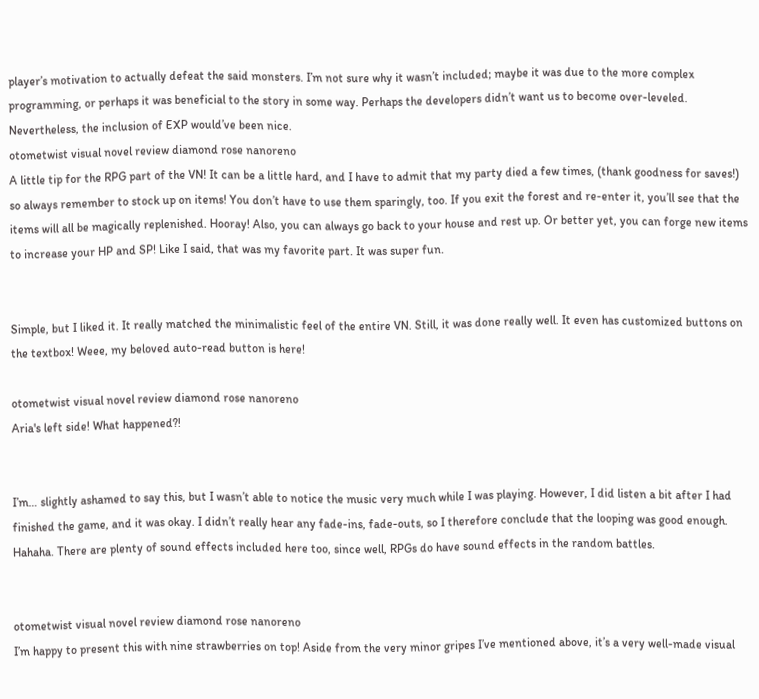player’s motivation to actually defeat the said monsters. I’m not sure why it wasn’t included; maybe it was due to the more complex programming, or perhaps it was beneficial to the story in some way. Perhaps the developers didn’t want us to become over-leveled. Nevertheless, the inclusion of EXP would’ve been nice.
otometwist visual novel review diamond rose nanoreno
A little tip for the RPG part of the VN! It can be a little hard, and I have to admit that my party died a few times, (thank goodness for saves!) so always remember to stock up on items! You don’t have to use them sparingly, too. If you exit the forest and re-enter it, you’ll see that the items will all be magically replenished. Hooray! Also, you can always go back to your house and rest up. Or better yet, you can forge new items to increase your HP and SP! Like I said, that was my favorite part. It was super fun.


Simple, but I liked it. It really matched the minimalistic feel of the entire VN. Still, it was done really well. It even has customized buttons on the textbox! Weee, my beloved auto-read button is here!

otometwist visual novel review diamond rose nanoreno
Aria's left side! What happened?!


I’m… slightly ashamed to say this, but I wasn’t able to notice the music very much while I was playing. However, I did listen a bit after I had finished the game, and it was okay. I didn’t really hear any fade-ins, fade-outs, so I therefore conclude that the looping was good enough. Hahaha. There are plenty of sound effects included here too, since well, RPGs do have sound effects in the random battles.


otometwist visual novel review diamond rose nanoreno
I’m happy to present this with nine strawberries on top! Aside from the very minor gripes I’ve mentioned above, it’s a very well-made visual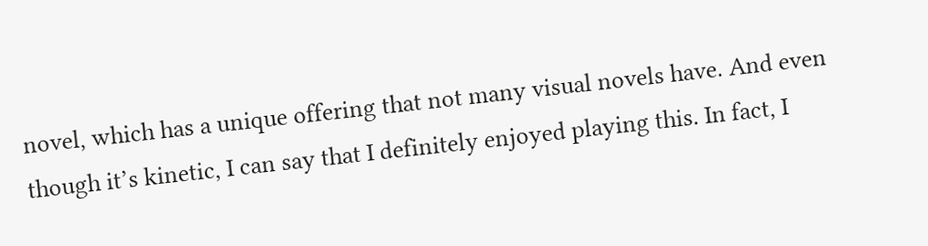novel, which has a unique offering that not many visual novels have. And even though it’s kinetic, I can say that I definitely enjoyed playing this. In fact, I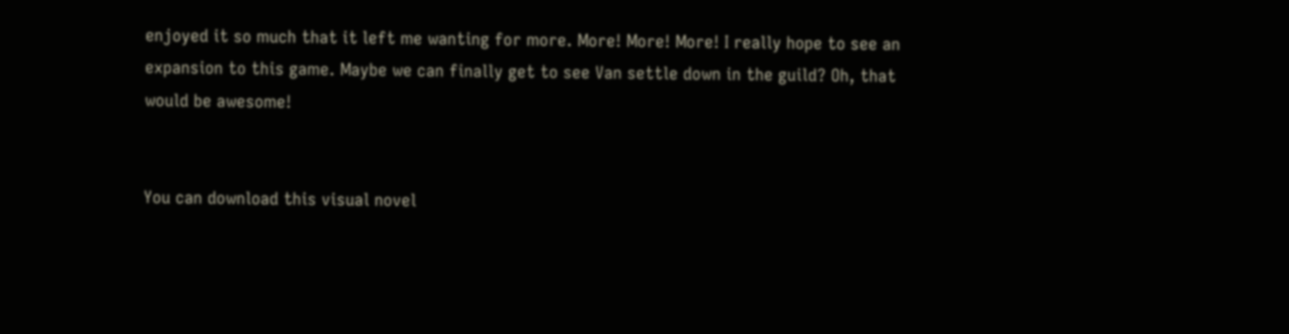enjoyed it so much that it left me wanting for more. More! More! More! I really hope to see an expansion to this game. Maybe we can finally get to see Van settle down in the guild? Oh, that would be awesome!


You can download this visual novel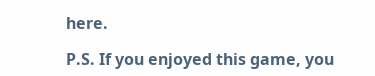here.

P.S. If you enjoyed this game, you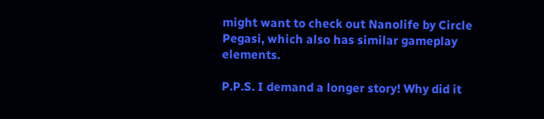might want to check out Nanolife by Circle Pegasi, which also has similar gameplay elements.

P.P.S. I demand a longer story! Why did it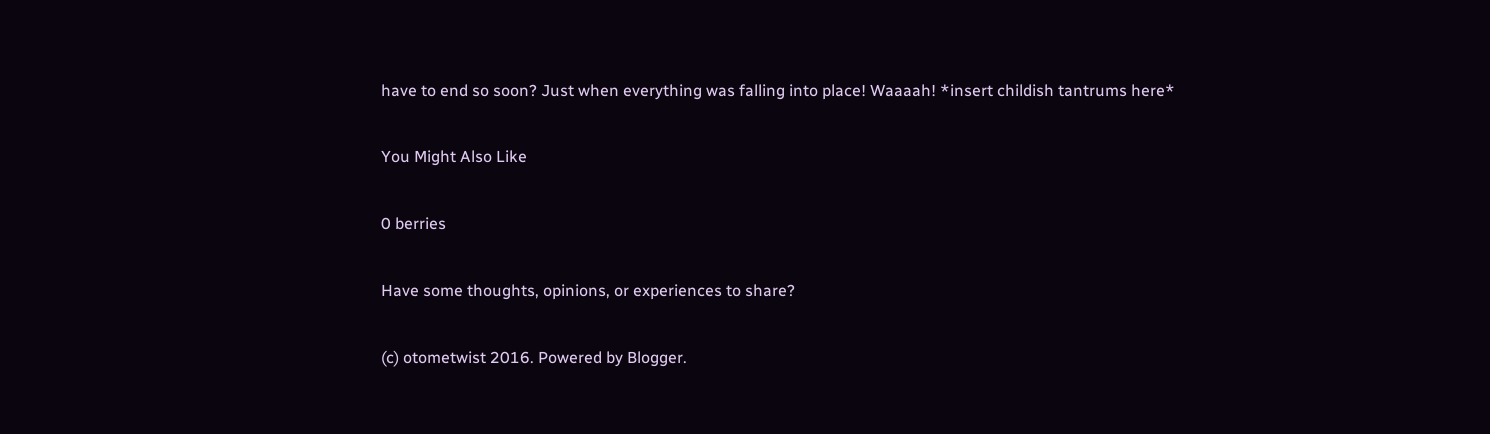have to end so soon? Just when everything was falling into place! Waaaah! *insert childish tantrums here*

You Might Also Like

0 berries

Have some thoughts, opinions, or experiences to share?

(c) otometwist 2016. Powered by Blogger.